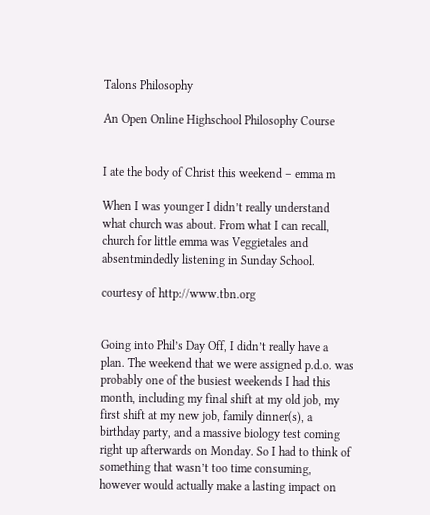Talons Philosophy

An Open Online Highschool Philosophy Course


I ate the body of Christ this weekend – emma m

When I was younger I didn’t really understand what church was about. From what I can recall, church for little emma was Veggietales and absentmindedly listening in Sunday School.

courtesy of http://www.tbn.org


Going into Phil’s Day Off, I didn’t really have a plan. The weekend that we were assigned p.d.o. was probably one of the busiest weekends I had this month, including my final shift at my old job, my first shift at my new job, family dinner(s), a birthday party, and a massive biology test coming right up afterwards on Monday. So I had to think of something that wasn’t too time consuming, however would actually make a lasting impact on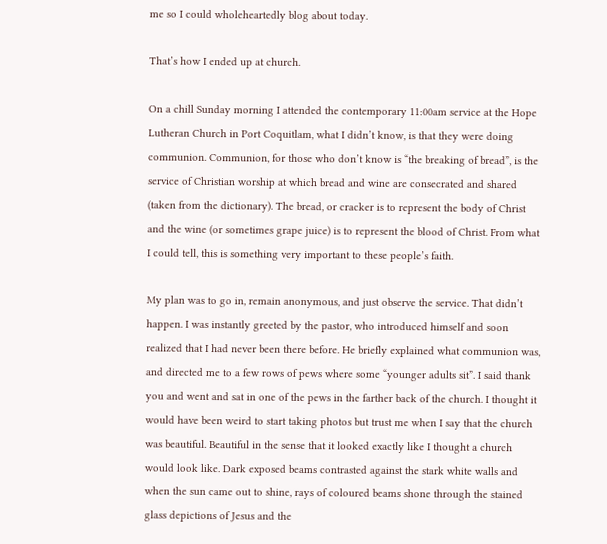me so I could wholeheartedly blog about today.

That’s how I ended up at church.

On a chill Sunday morning I attended the contemporary 11:00am service at the Hope Lutheran Church in Port Coquitlam, what I didn’t know, is that they were doing communion. Communion, for those who don’t know is “the breaking of bread”, is the service of Christian worship at which bread and wine are consecrated and shared (taken from the dictionary). The bread, or cracker is to represent the body of Christ and the wine (or sometimes grape juice) is to represent the blood of Christ. From what I could tell, this is something very important to these people’s faith.

My plan was to go in, remain anonymous, and just observe the service. That didn’t happen. I was instantly greeted by the pastor, who introduced himself and soon realized that I had never been there before. He briefly explained what communion was, and directed me to a few rows of pews where some “younger adults sit”. I said thank you and went and sat in one of the pews in the farther back of the church. I thought it would have been weird to start taking photos but trust me when I say that the church was beautiful. Beautiful in the sense that it looked exactly like I thought a church would look like. Dark exposed beams contrasted against the stark white walls and when the sun came out to shine, rays of coloured beams shone through the stained glass depictions of Jesus and the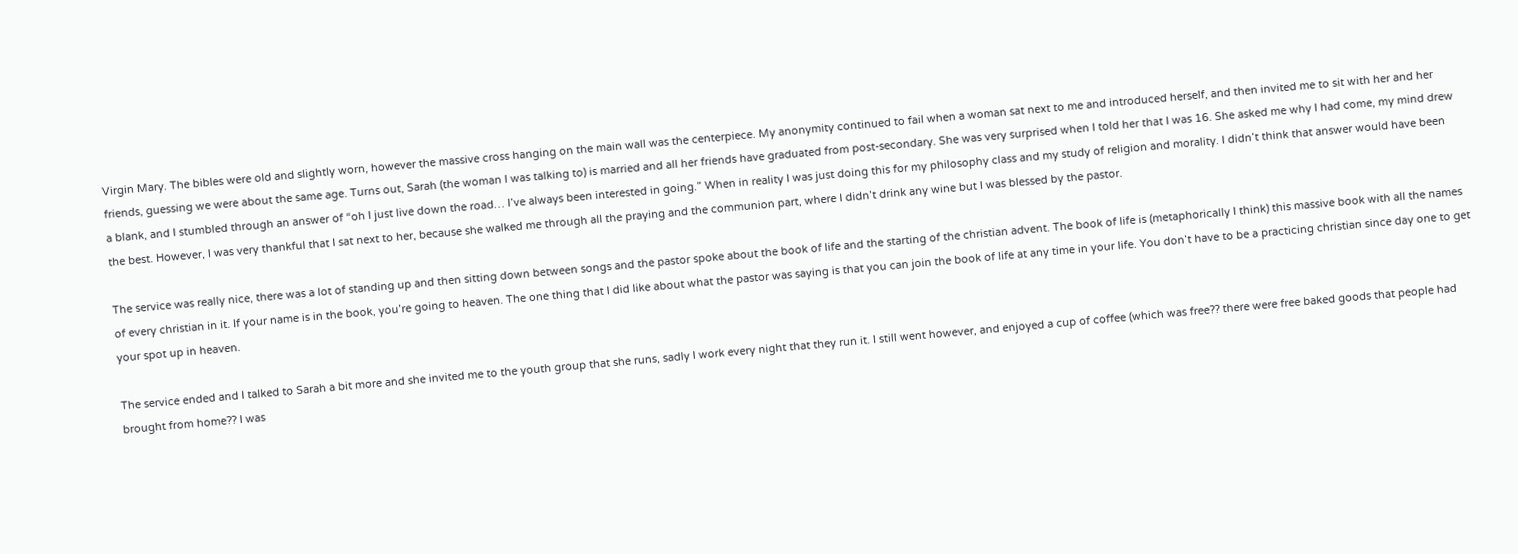Virgin Mary. The bibles were old and slightly worn, however the massive cross hanging on the main wall was the centerpiece. My anonymity continued to fail when a woman sat next to me and introduced herself, and then invited me to sit with her and her friends, guessing we were about the same age. Turns out, Sarah (the woman I was talking to) is married and all her friends have graduated from post-secondary. She was very surprised when I told her that I was 16. She asked me why I had come, my mind drew a blank, and I stumbled through an answer of “oh I just live down the road… I’ve always been interested in going.” When in reality I was just doing this for my philosophy class and my study of religion and morality. I didn’t think that answer would have been the best. However, I was very thankful that I sat next to her, because she walked me through all the praying and the communion part, where I didn’t drink any wine but I was blessed by the pastor.

The service was really nice, there was a lot of standing up and then sitting down between songs and the pastor spoke about the book of life and the starting of the christian advent. The book of life is (metaphorically I think) this massive book with all the names of every christian in it. If your name is in the book, you’re going to heaven. The one thing that I did like about what the pastor was saying is that you can join the book of life at any time in your life. You don’t have to be a practicing christian since day one to get your spot up in heaven.

The service ended and I talked to Sarah a bit more and she invited me to the youth group that she runs, sadly I work every night that they run it. I still went however, and enjoyed a cup of coffee (which was free?? there were free baked goods that people had brought from home?? I was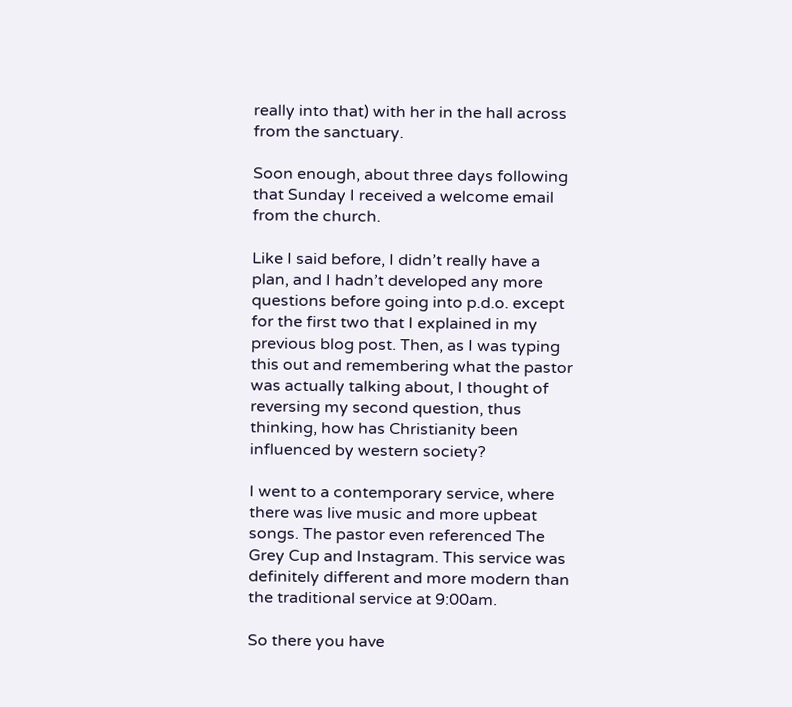really into that) with her in the hall across from the sanctuary.

Soon enough, about three days following that Sunday I received a welcome email from the church.

Like I said before, I didn’t really have a plan, and I hadn’t developed any more questions before going into p.d.o. except for the first two that I explained in my previous blog post. Then, as I was typing this out and remembering what the pastor was actually talking about, I thought of reversing my second question, thus thinking, how has Christianity been influenced by western society?

I went to a contemporary service, where there was live music and more upbeat songs. The pastor even referenced The Grey Cup and Instagram. This service was definitely different and more modern than the traditional service at 9:00am.

So there you have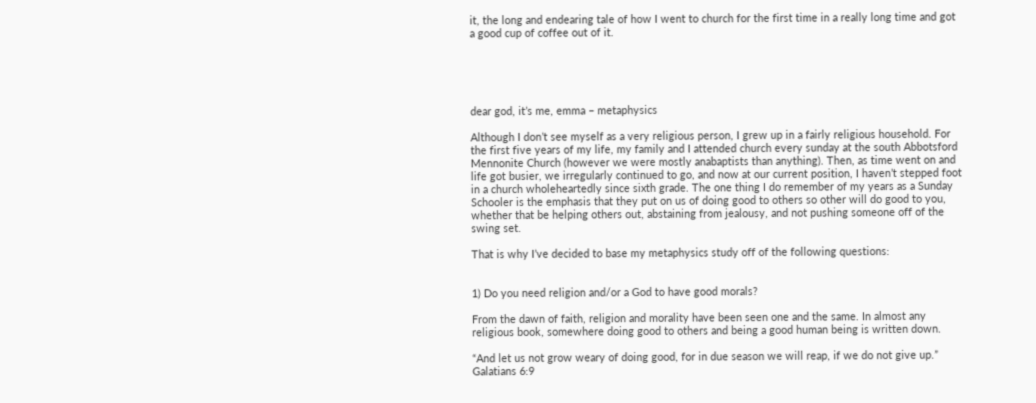it, the long and endearing tale of how I went to church for the first time in a really long time and got a good cup of coffee out of it.





dear god, it’s me, emma – metaphysics

Although I don’t see myself as a very religious person, I grew up in a fairly religious household. For the first five years of my life, my family and I attended church every sunday at the south Abbotsford Mennonite Church (however we were mostly anabaptists than anything). Then, as time went on and life got busier, we irregularly continued to go, and now at our current position, I haven’t stepped foot in a church wholeheartedly since sixth grade. The one thing I do remember of my years as a Sunday Schooler is the emphasis that they put on us of doing good to others so other will do good to you, whether that be helping others out, abstaining from jealousy, and not pushing someone off of the swing set.

That is why I’ve decided to base my metaphysics study off of the following questions:


1) Do you need religion and/or a God to have good morals?

From the dawn of faith, religion and morality have been seen one and the same. In almost any religious book, somewhere doing good to others and being a good human being is written down.

“And let us not grow weary of doing good, for in due season we will reap, if we do not give up.” Galatians 6:9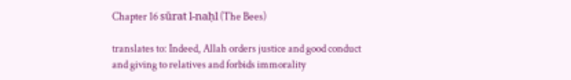Chapter 16 sūrat l-naḥl (The Bees)

translates to: Indeed, Allah orders justice and good conduct and giving to relatives and forbids immorality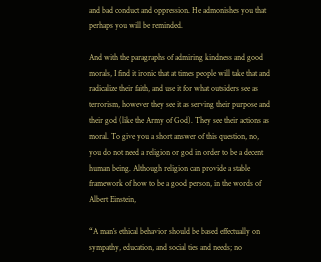and bad conduct and oppression. He admonishes you that perhaps you will be reminded.

And with the paragraphs of admiring kindness and good morals, I find it ironic that at times people will take that and radicalize their faith, and use it for what outsiders see as terrorism, however they see it as serving their purpose and their god (like the Army of God). They see their actions as moral. To give you a short answer of this question, no, you do not need a religion or god in order to be a decent human being. Although religion can provide a stable framework of how to be a good person, in the words of Albert Einstein,

“A man’s ethical behavior should be based effectually on sympathy, education, and social ties and needs; no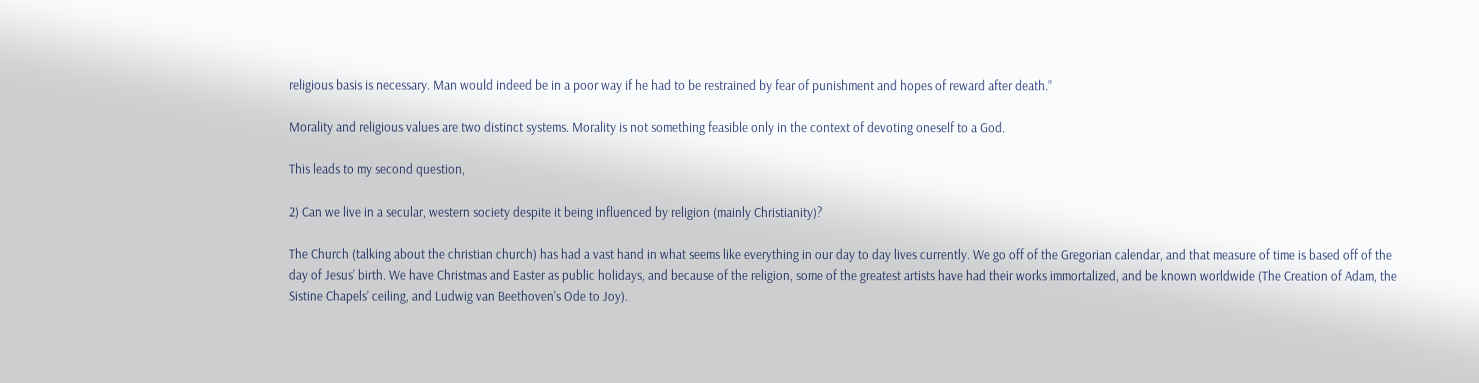religious basis is necessary. Man would indeed be in a poor way if he had to be restrained by fear of punishment and hopes of reward after death.”

Morality and religious values are two distinct systems. Morality is not something feasible only in the context of devoting oneself to a God.

This leads to my second question,

2) Can we live in a secular, western society despite it being influenced by religion (mainly Christianity)?

The Church (talking about the christian church) has had a vast hand in what seems like everything in our day to day lives currently. We go off of the Gregorian calendar, and that measure of time is based off of the day of Jesus’ birth. We have Christmas and Easter as public holidays, and because of the religion, some of the greatest artists have had their works immortalized, and be known worldwide (The Creation of Adam, the Sistine Chapels’ ceiling, and Ludwig van Beethoven’s Ode to Joy).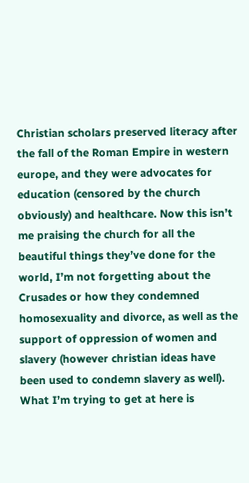Christian scholars preserved literacy after the fall of the Roman Empire in western europe, and they were advocates for education (censored by the church obviously) and healthcare. Now this isn’t me praising the church for all the beautiful things they’ve done for the world, I’m not forgetting about the Crusades or how they condemned homosexuality and divorce, as well as the support of oppression of women and slavery (however christian ideas have been used to condemn slavery as well). What I’m trying to get at here is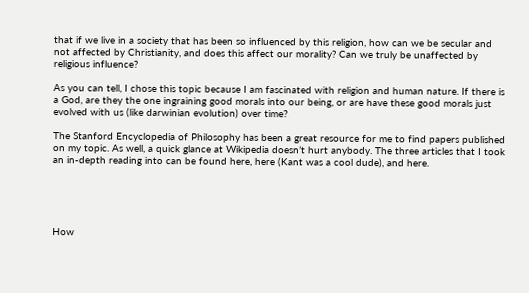that if we live in a society that has been so influenced by this religion, how can we be secular and not affected by Christianity, and does this affect our morality? Can we truly be unaffected by religious influence?

As you can tell, I chose this topic because I am fascinated with religion and human nature. If there is a God, are they the one ingraining good morals into our being, or are have these good morals just evolved with us (like darwinian evolution) over time?

The Stanford Encyclopedia of Philosophy has been a great resource for me to find papers published on my topic. As well, a quick glance at Wikipedia doesn’t hurt anybody. The three articles that I took an in-depth reading into can be found here, here (Kant was a cool dude), and here.





How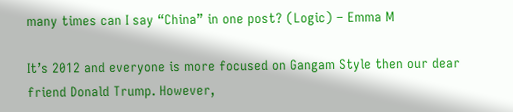many times can I say “China” in one post? (Logic) – Emma M

It’s 2012 and everyone is more focused on Gangam Style then our dear friend Donald Trump. However,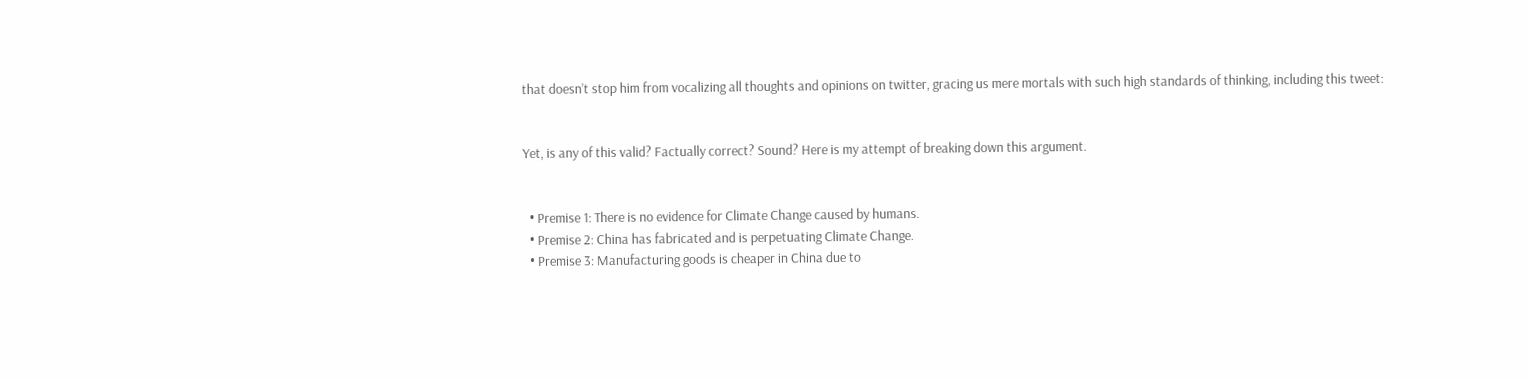that doesn’t stop him from vocalizing all thoughts and opinions on twitter, gracing us mere mortals with such high standards of thinking, including this tweet:


Yet, is any of this valid? Factually correct? Sound? Here is my attempt of breaking down this argument.


  • Premise 1: There is no evidence for Climate Change caused by humans.
  • Premise 2: China has fabricated and is perpetuating Climate Change.
  • Premise 3: Manufacturing goods is cheaper in China due to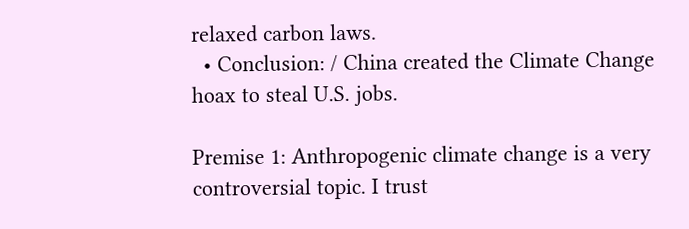relaxed carbon laws.
  • Conclusion: / China created the Climate Change hoax to steal U.S. jobs.

Premise 1: Anthropogenic climate change is a very controversial topic. I trust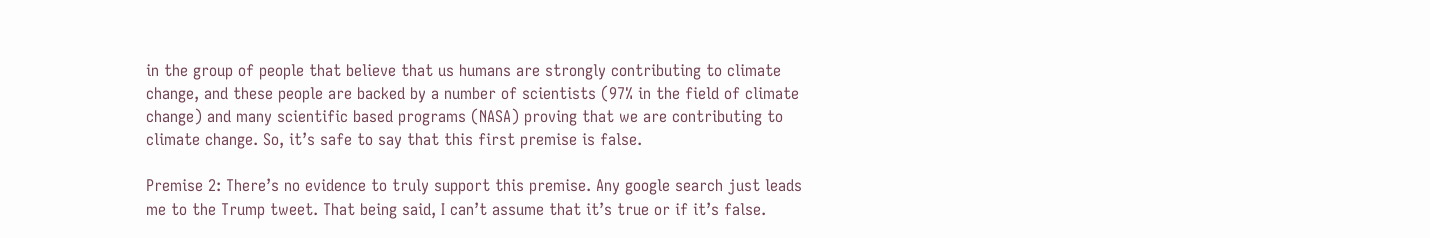in the group of people that believe that us humans are strongly contributing to climate change, and these people are backed by a number of scientists (97% in the field of climate change) and many scientific based programs (NASA) proving that we are contributing to climate change. So, it’s safe to say that this first premise is false.

Premise 2: There’s no evidence to truly support this premise. Any google search just leads me to the Trump tweet. That being said, I can’t assume that it’s true or if it’s false.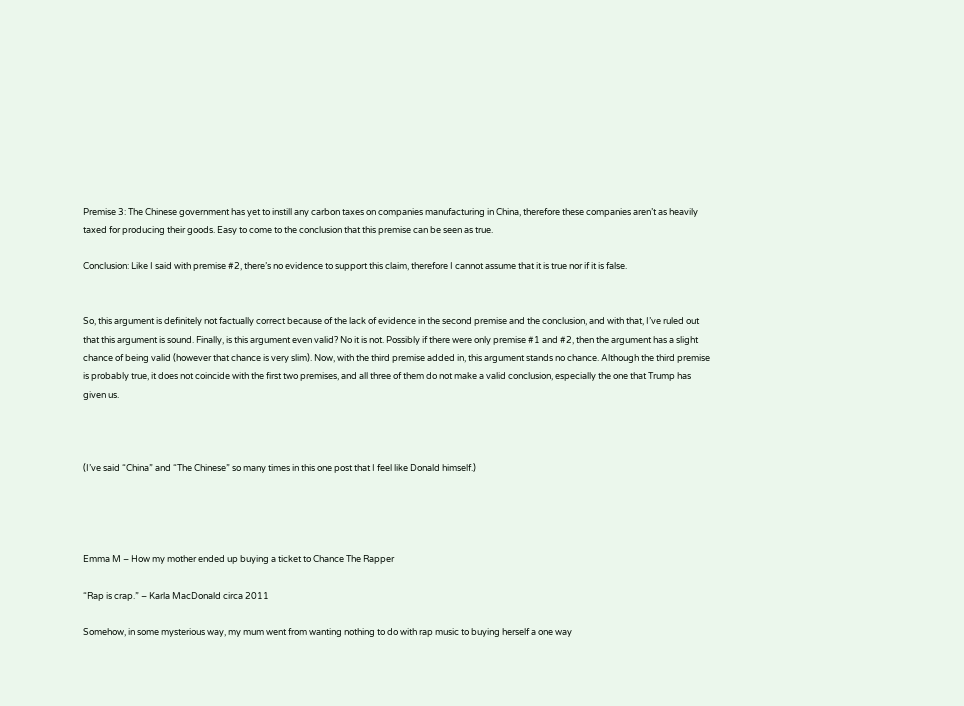Premise 3: The Chinese government has yet to instill any carbon taxes on companies manufacturing in China, therefore these companies aren’t as heavily taxed for producing their goods. Easy to come to the conclusion that this premise can be seen as true.

Conclusion: Like I said with premise #2, there’s no evidence to support this claim, therefore I cannot assume that it is true nor if it is false.


So, this argument is definitely not factually correct because of the lack of evidence in the second premise and the conclusion, and with that, I’ve ruled out that this argument is sound. Finally, is this argument even valid? No it is not. Possibly if there were only premise #1 and #2, then the argument has a slight chance of being valid (however that chance is very slim). Now, with the third premise added in, this argument stands no chance. Although the third premise is probably true, it does not coincide with the first two premises, and all three of them do not make a valid conclusion, especially the one that Trump has given us.



(I’ve said “China” and “The Chinese” so many times in this one post that I feel like Donald himself.)




Emma M – How my mother ended up buying a ticket to Chance The Rapper

“Rap is crap.” – Karla MacDonald circa 2011

Somehow, in some mysterious way, my mum went from wanting nothing to do with rap music to buying herself a one way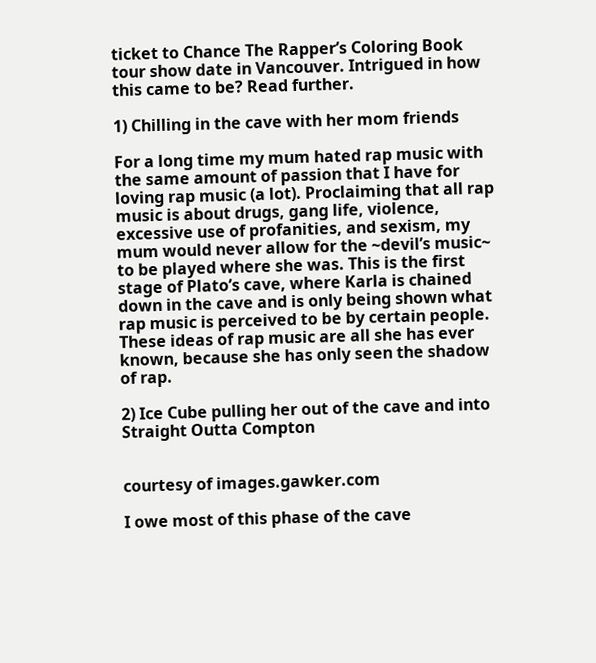ticket to Chance The Rapper’s Coloring Book tour show date in Vancouver. Intrigued in how this came to be? Read further.

1) Chilling in the cave with her mom friends

For a long time my mum hated rap music with the same amount of passion that I have for loving rap music (a lot). Proclaiming that all rap music is about drugs, gang life, violence, excessive use of profanities, and sexism, my mum would never allow for the ~devil’s music~ to be played where she was. This is the first stage of Plato’s cave, where Karla is chained down in the cave and is only being shown what rap music is perceived to be by certain people. These ideas of rap music are all she has ever known, because she has only seen the shadow of rap.

2) Ice Cube pulling her out of the cave and into Straight Outta Compton


courtesy of images.gawker.com

I owe most of this phase of the cave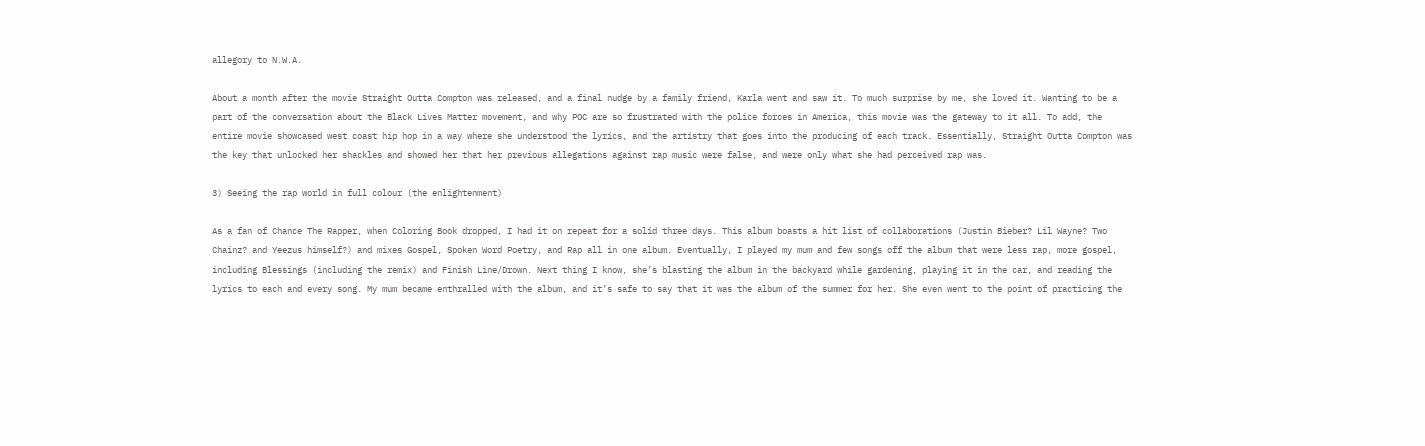allegory to N.W.A.

About a month after the movie Straight Outta Compton was released, and a final nudge by a family friend, Karla went and saw it. To much surprise by me, she loved it. Wanting to be a part of the conversation about the Black Lives Matter movement, and why POC are so frustrated with the police forces in America, this movie was the gateway to it all. To add, the entire movie showcased west coast hip hop in a way where she understood the lyrics, and the artistry that goes into the producing of each track. Essentially, Straight Outta Compton was the key that unlocked her shackles and showed her that her previous allegations against rap music were false, and were only what she had perceived rap was.

3) Seeing the rap world in full colour (the enlightenment)

As a fan of Chance The Rapper, when Coloring Book dropped, I had it on repeat for a solid three days. This album boasts a hit list of collaborations (Justin Bieber? Lil Wayne? Two Chainz? and Yeezus himself?) and mixes Gospel, Spoken Word Poetry, and Rap all in one album. Eventually, I played my mum and few songs off the album that were less rap, more gospel, including Blessings (including the remix) and Finish Line/Drown. Next thing I know, she’s blasting the album in the backyard while gardening, playing it in the car, and reading the lyrics to each and every song. My mum became enthralled with the album, and it’s safe to say that it was the album of the summer for her. She even went to the point of practicing the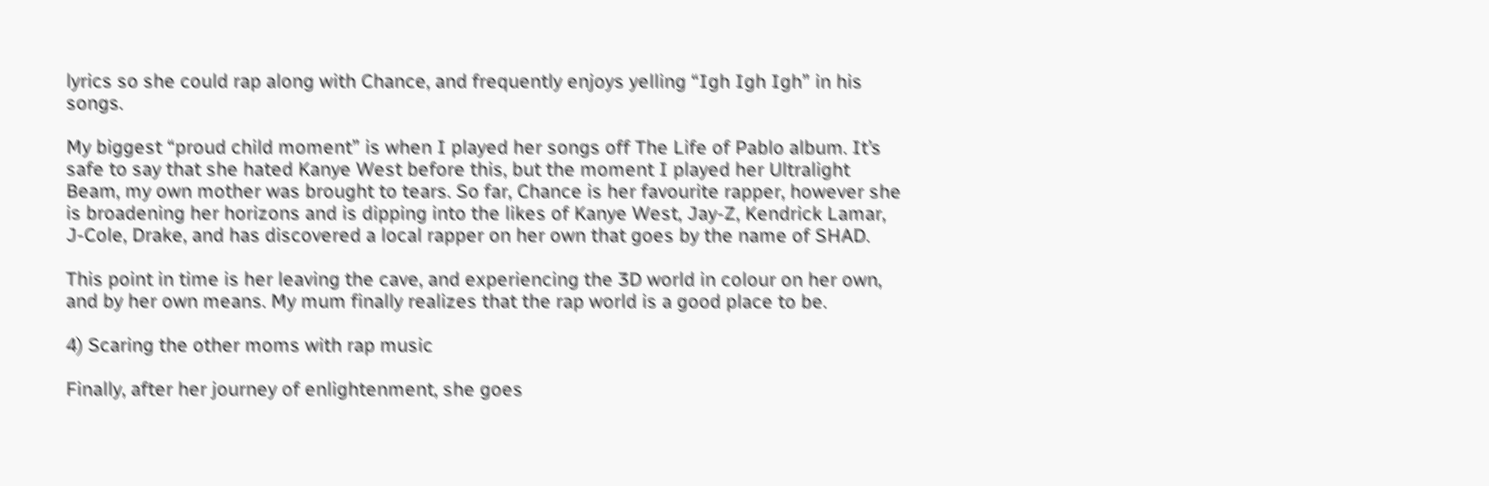lyrics so she could rap along with Chance, and frequently enjoys yelling “Igh Igh Igh” in his songs.

My biggest “proud child moment” is when I played her songs off The Life of Pablo album. It’s safe to say that she hated Kanye West before this, but the moment I played her Ultralight Beam, my own mother was brought to tears. So far, Chance is her favourite rapper, however she is broadening her horizons and is dipping into the likes of Kanye West, Jay-Z, Kendrick Lamar, J-Cole, Drake, and has discovered a local rapper on her own that goes by the name of SHAD.

This point in time is her leaving the cave, and experiencing the 3D world in colour on her own, and by her own means. My mum finally realizes that the rap world is a good place to be.

4) Scaring the other moms with rap music

Finally, after her journey of enlightenment, she goes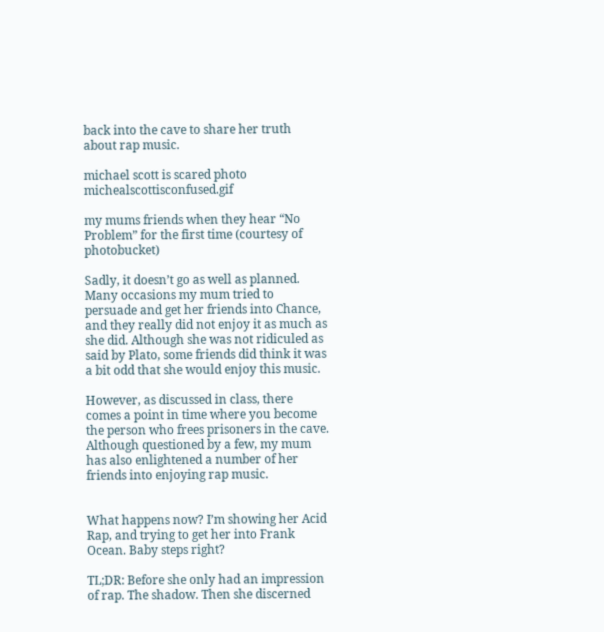back into the cave to share her truth about rap music.

michael scott is scared photo michealscottisconfused.gif

my mums friends when they hear “No Problem” for the first time (courtesy of photobucket)

Sadly, it doesn’t go as well as planned. Many occasions my mum tried to persuade and get her friends into Chance, and they really did not enjoy it as much as she did. Although she was not ridiculed as said by Plato, some friends did think it was a bit odd that she would enjoy this music.

However, as discussed in class, there comes a point in time where you become the person who frees prisoners in the cave. Although questioned by a few, my mum has also enlightened a number of her friends into enjoying rap music.


What happens now? I’m showing her Acid Rap, and trying to get her into Frank Ocean. Baby steps right?

TL;DR: Before she only had an impression of rap. The shadow. Then she discerned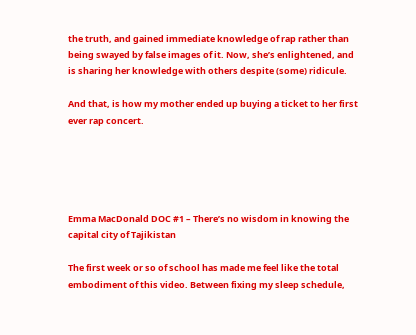the truth, and gained immediate knowledge of rap rather than being swayed by false images of it. Now, she’s enlightened, and is sharing her knowledge with others despite (some) ridicule.

And that, is how my mother ended up buying a ticket to her first ever rap concert.





Emma MacDonald DOC #1 – There’s no wisdom in knowing the capital city of Tajikistan

The first week or so of school has made me feel like the total embodiment of this video. Between fixing my sleep schedule,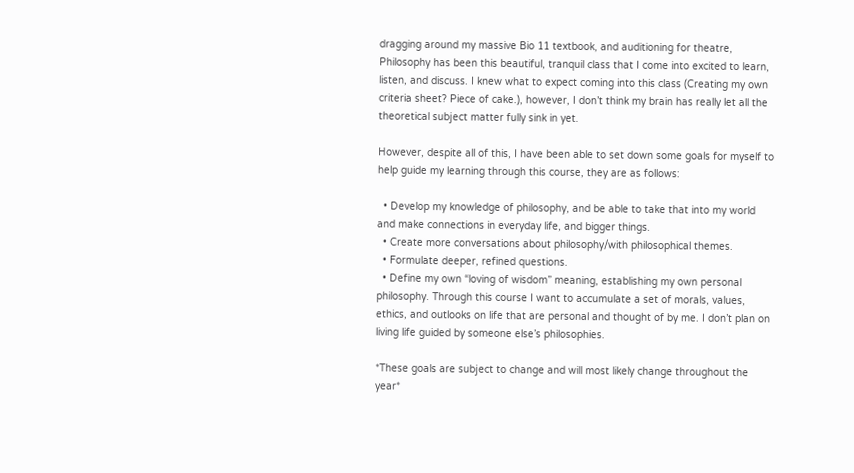dragging around my massive Bio 11 textbook, and auditioning for theatre, Philosophy has been this beautiful, tranquil class that I come into excited to learn, listen, and discuss. I knew what to expect coming into this class (Creating my own criteria sheet? Piece of cake.), however, I don’t think my brain has really let all the theoretical subject matter fully sink in yet.

However, despite all of this, I have been able to set down some goals for myself to help guide my learning through this course, they are as follows:

  • Develop my knowledge of philosophy, and be able to take that into my world and make connections in everyday life, and bigger things.
  • Create more conversations about philosophy/with philosophical themes.
  • Formulate deeper, refined questions.
  • Define my own “loving of wisdom” meaning, establishing my own personal philosophy. Through this course I want to accumulate a set of morals, values, ethics, and outlooks on life that are personal and thought of by me. I don’t plan on living life guided by someone else’s philosophies.

*These goals are subject to change and will most likely change throughout the year*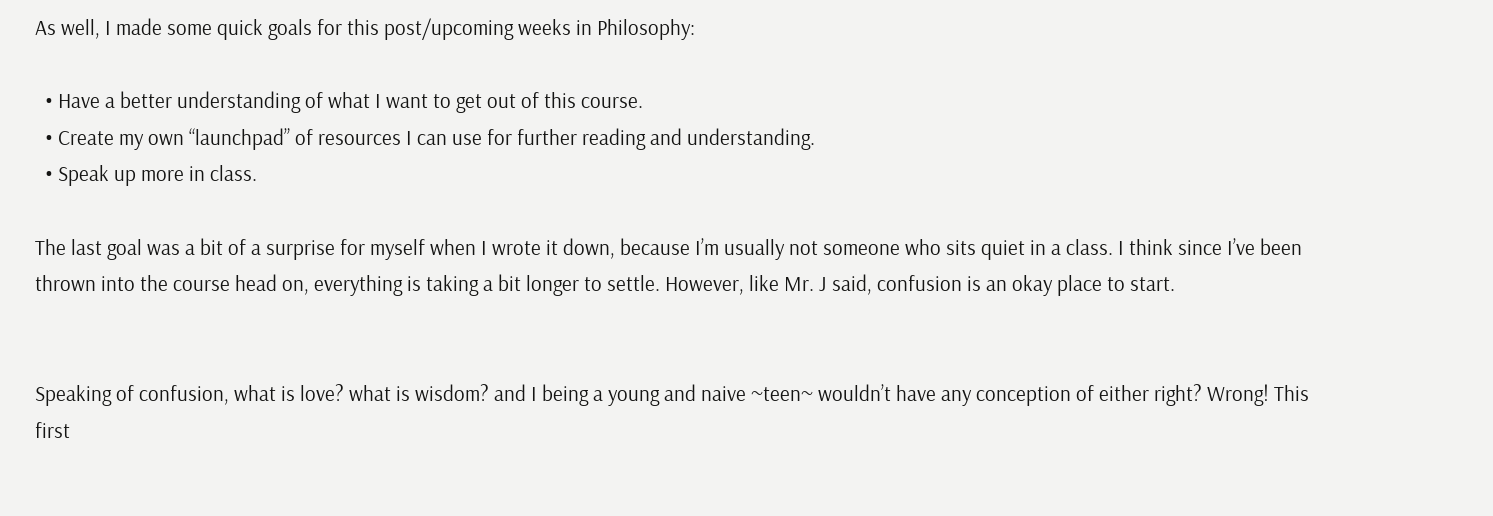As well, I made some quick goals for this post/upcoming weeks in Philosophy:

  • Have a better understanding of what I want to get out of this course.
  • Create my own “launchpad” of resources I can use for further reading and understanding.
  • Speak up more in class.

The last goal was a bit of a surprise for myself when I wrote it down, because I’m usually not someone who sits quiet in a class. I think since I’ve been thrown into the course head on, everything is taking a bit longer to settle. However, like Mr. J said, confusion is an okay place to start.


Speaking of confusion, what is love? what is wisdom? and I being a young and naive ~teen~ wouldn’t have any conception of either right? Wrong! This first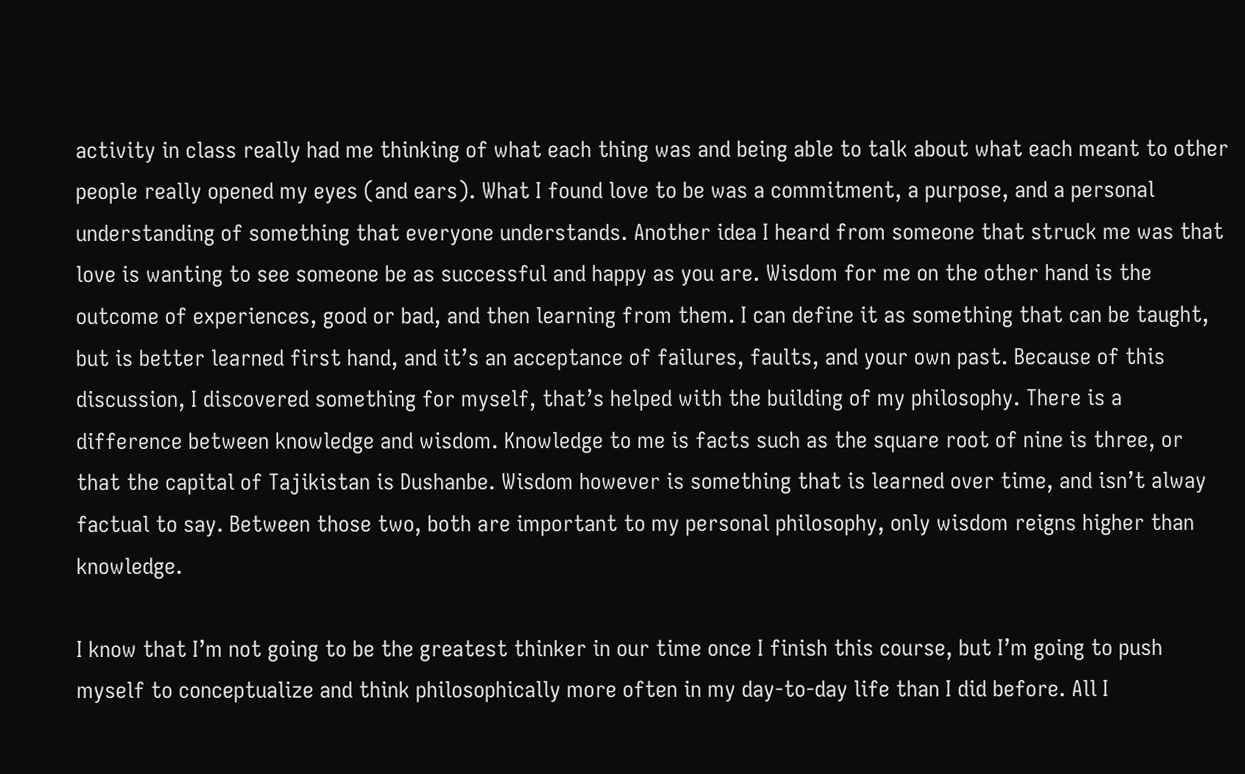activity in class really had me thinking of what each thing was and being able to talk about what each meant to other people really opened my eyes (and ears). What I found love to be was a commitment, a purpose, and a personal understanding of something that everyone understands. Another idea I heard from someone that struck me was that love is wanting to see someone be as successful and happy as you are. Wisdom for me on the other hand is the outcome of experiences, good or bad, and then learning from them. I can define it as something that can be taught, but is better learned first hand, and it’s an acceptance of failures, faults, and your own past. Because of this discussion, I discovered something for myself, that’s helped with the building of my philosophy. There is a difference between knowledge and wisdom. Knowledge to me is facts such as the square root of nine is three, or that the capital of Tajikistan is Dushanbe. Wisdom however is something that is learned over time, and isn’t alway factual to say. Between those two, both are important to my personal philosophy, only wisdom reigns higher than knowledge.

I know that I’m not going to be the greatest thinker in our time once I finish this course, but I’m going to push myself to conceptualize and think philosophically more often in my day-to-day life than I did before. All I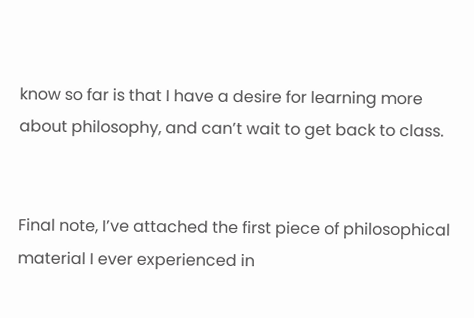know so far is that I have a desire for learning more about philosophy, and can’t wait to get back to class.


Final note, I’ve attached the first piece of philosophical material I ever experienced in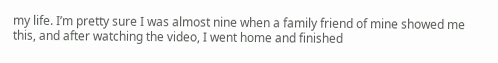my life. I’m pretty sure I was almost nine when a family friend of mine showed me this, and after watching the video, I went home and finished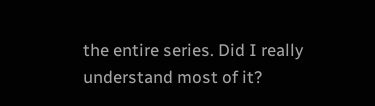the entire series. Did I really understand most of it?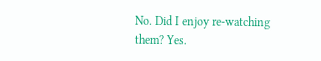No. Did I enjoy re-watching them? Yes.